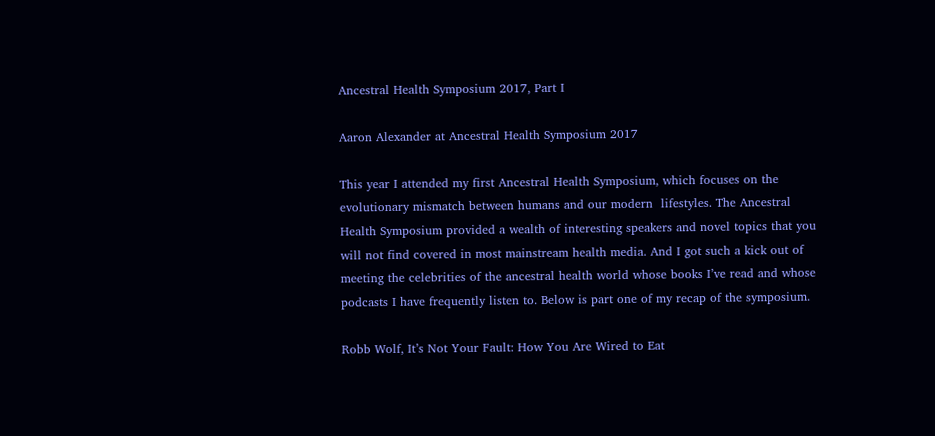Ancestral Health Symposium 2017, Part I

Aaron Alexander at Ancestral Health Symposium 2017

This year I attended my first Ancestral Health Symposium, which focuses on the evolutionary mismatch between humans and our modern  lifestyles. The Ancestral Health Symposium provided a wealth of interesting speakers and novel topics that you will not find covered in most mainstream health media. And I got such a kick out of meeting the celebrities of the ancestral health world whose books I’ve read and whose podcasts I have frequently listen to. Below is part one of my recap of the symposium.

Robb Wolf, It’s Not Your Fault: How You Are Wired to Eat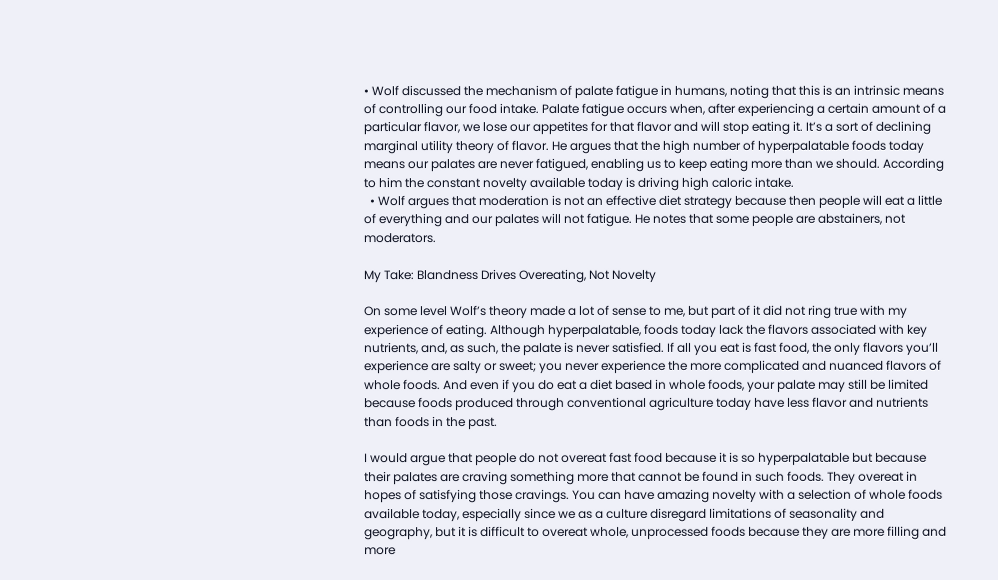• Wolf discussed the mechanism of palate fatigue in humans, noting that this is an intrinsic means of controlling our food intake. Palate fatigue occurs when, after experiencing a certain amount of a particular flavor, we lose our appetites for that flavor and will stop eating it. It’s a sort of declining marginal utility theory of flavor. He argues that the high number of hyperpalatable foods today means our palates are never fatigued, enabling us to keep eating more than we should. According to him the constant novelty available today is driving high caloric intake.
  • Wolf argues that moderation is not an effective diet strategy because then people will eat a little of everything and our palates will not fatigue. He notes that some people are abstainers, not moderators.

My Take: Blandness Drives Overeating, Not Novelty

On some level Wolf’s theory made a lot of sense to me, but part of it did not ring true with my experience of eating. Although hyperpalatable, foods today lack the flavors associated with key nutrients, and, as such, the palate is never satisfied. If all you eat is fast food, the only flavors you’ll experience are salty or sweet; you never experience the more complicated and nuanced flavors of whole foods. And even if you do eat a diet based in whole foods, your palate may still be limited because foods produced through conventional agriculture today have less flavor and nutrients than foods in the past.

I would argue that people do not overeat fast food because it is so hyperpalatable but because their palates are craving something more that cannot be found in such foods. They overeat in hopes of satisfying those cravings. You can have amazing novelty with a selection of whole foods available today, especially since we as a culture disregard limitations of seasonality and geography, but it is difficult to overeat whole, unprocessed foods because they are more filling and more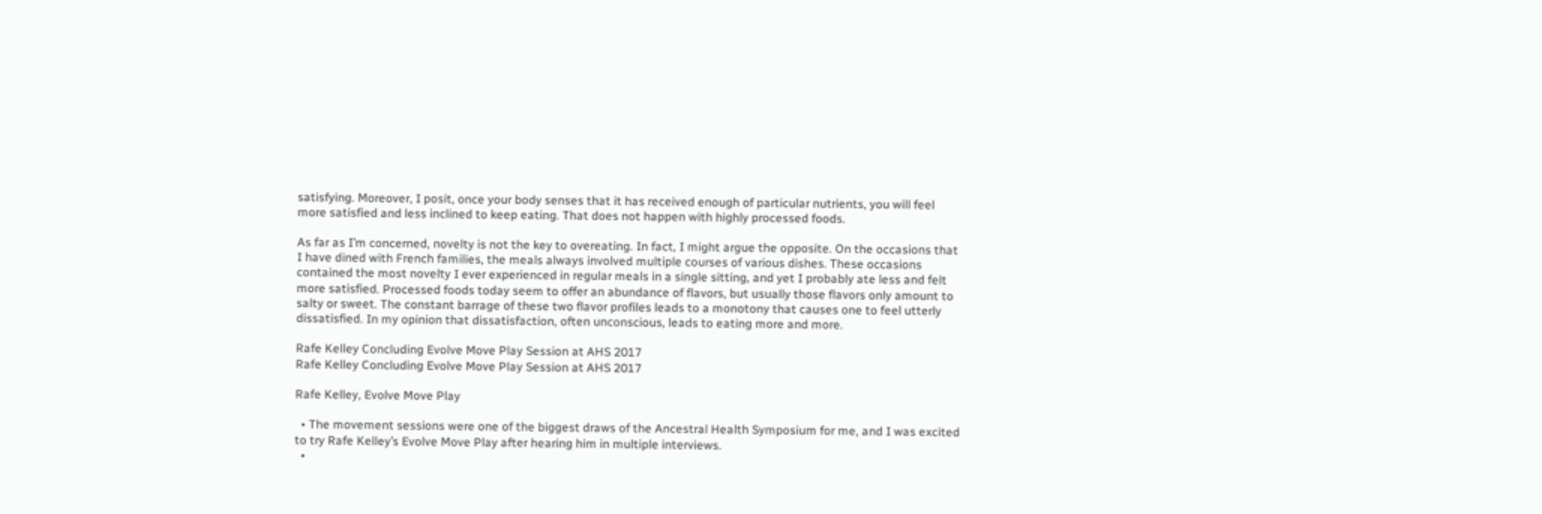satisfying. Moreover, I posit, once your body senses that it has received enough of particular nutrients, you will feel more satisfied and less inclined to keep eating. That does not happen with highly processed foods.

As far as I’m concerned, novelty is not the key to overeating. In fact, I might argue the opposite. On the occasions that I have dined with French families, the meals always involved multiple courses of various dishes. These occasions contained the most novelty I ever experienced in regular meals in a single sitting, and yet I probably ate less and felt more satisfied. Processed foods today seem to offer an abundance of flavors, but usually those flavors only amount to salty or sweet. The constant barrage of these two flavor profiles leads to a monotony that causes one to feel utterly dissatisfied. In my opinion that dissatisfaction, often unconscious, leads to eating more and more.

Rafe Kelley Concluding Evolve Move Play Session at AHS 2017
Rafe Kelley Concluding Evolve Move Play Session at AHS 2017

Rafe Kelley, Evolve Move Play

  • The movement sessions were one of the biggest draws of the Ancestral Health Symposium for me, and I was excited to try Rafe Kelley’s Evolve Move Play after hearing him in multiple interviews.
  •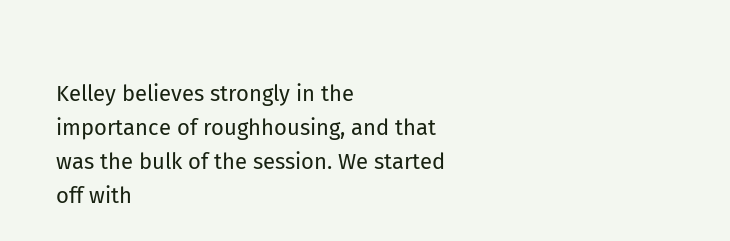Kelley believes strongly in the importance of roughhousing, and that was the bulk of the session. We started off with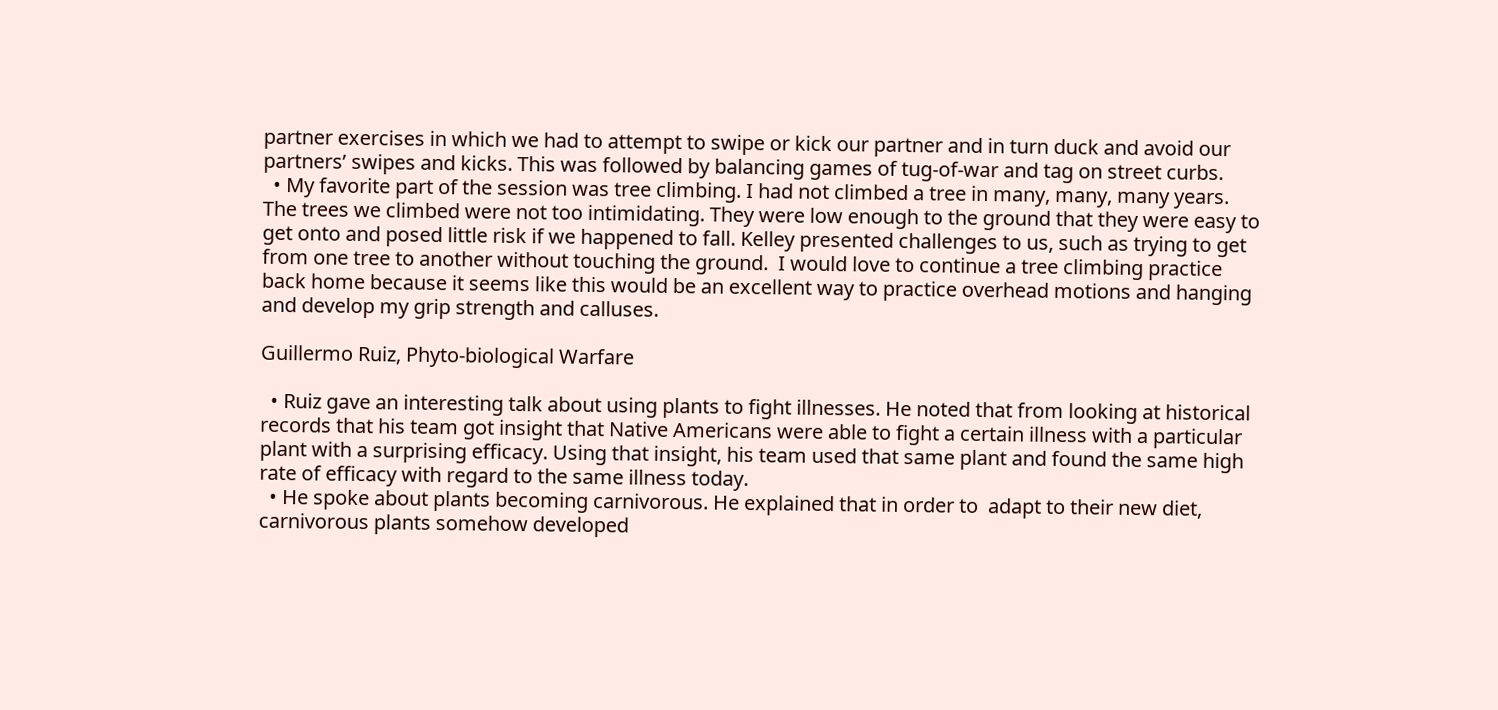partner exercises in which we had to attempt to swipe or kick our partner and in turn duck and avoid our partners’ swipes and kicks. This was followed by balancing games of tug-of-war and tag on street curbs.
  • My favorite part of the session was tree climbing. I had not climbed a tree in many, many, many years.  The trees we climbed were not too intimidating. They were low enough to the ground that they were easy to get onto and posed little risk if we happened to fall. Kelley presented challenges to us, such as trying to get from one tree to another without touching the ground.  I would love to continue a tree climbing practice back home because it seems like this would be an excellent way to practice overhead motions and hanging and develop my grip strength and calluses.

Guillermo Ruiz, Phyto-biological Warfare

  • Ruiz gave an interesting talk about using plants to fight illnesses. He noted that from looking at historical records that his team got insight that Native Americans were able to fight a certain illness with a particular plant with a surprising efficacy. Using that insight, his team used that same plant and found the same high rate of efficacy with regard to the same illness today.
  • He spoke about plants becoming carnivorous. He explained that in order to  adapt to their new diet, carnivorous plants somehow developed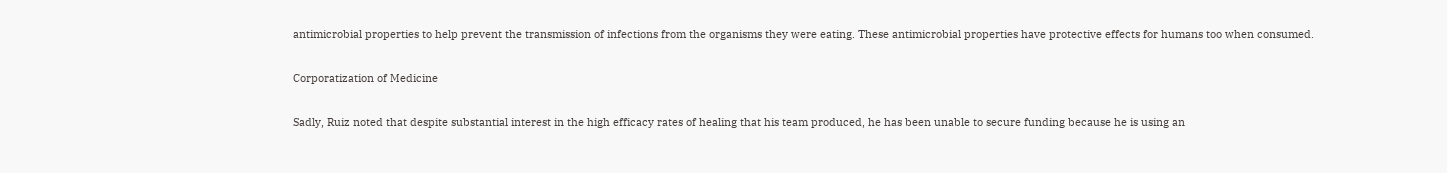antimicrobial properties to help prevent the transmission of infections from the organisms they were eating. These antimicrobial properties have protective effects for humans too when consumed.

Corporatization of Medicine

Sadly, Ruiz noted that despite substantial interest in the high efficacy rates of healing that his team produced, he has been unable to secure funding because he is using an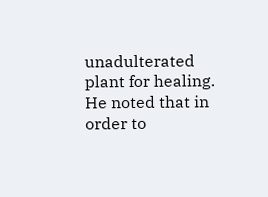unadulterated plant for healing. He noted that in order to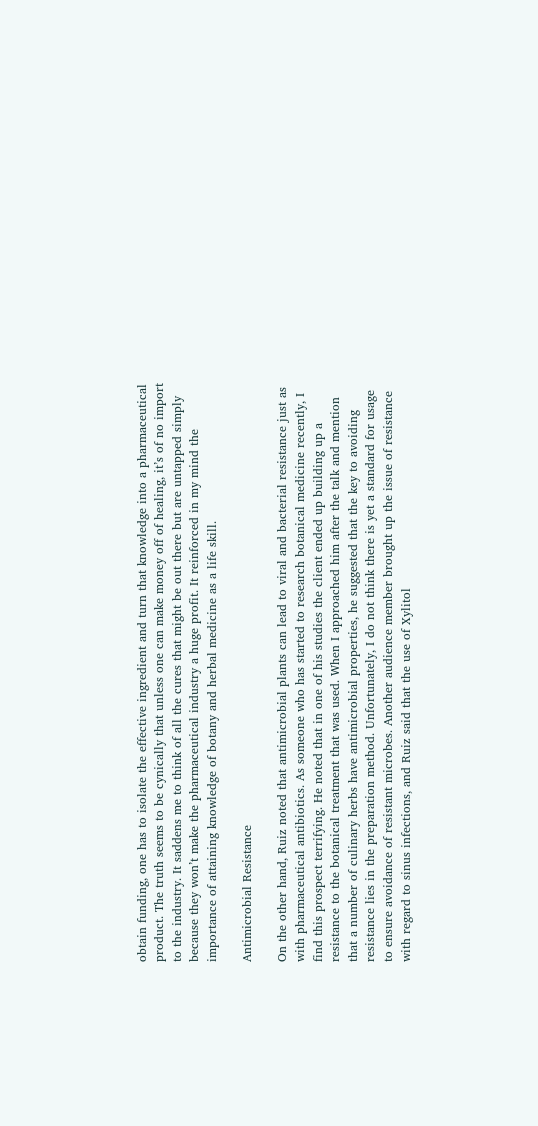obtain funding, one has to isolate the effective ingredient and turn that knowledge into a pharmaceutical product. The truth seems to be cynically that unless one can make money off of healing, it’s of no import to the industry. It saddens me to think of all the cures that might be out there but are untapped simply because they won’t make the pharmaceutical industry a huge profit. It reinforced in my mind the importance of attaining knowledge of botany and herbal medicine as a life skill.

Antimicrobial Resistance

On the other hand, Ruiz noted that antimicrobial plants can lead to viral and bacterial resistance just as with pharmaceutical antibiotics. As someone who has started to research botanical medicine recently, I find this prospect terrifying. He noted that in one of his studies the client ended up building up a resistance to the botanical treatment that was used. When I approached him after the talk and mention that a number of culinary herbs have antimicrobial properties, he suggested that the key to avoiding resistance lies in the preparation method. Unfortunately, I do not think there is yet a standard for usage to ensure avoidance of resistant microbes. Another audience member brought up the issue of resistance with regard to sinus infections, and Ruiz said that the use of Xylitol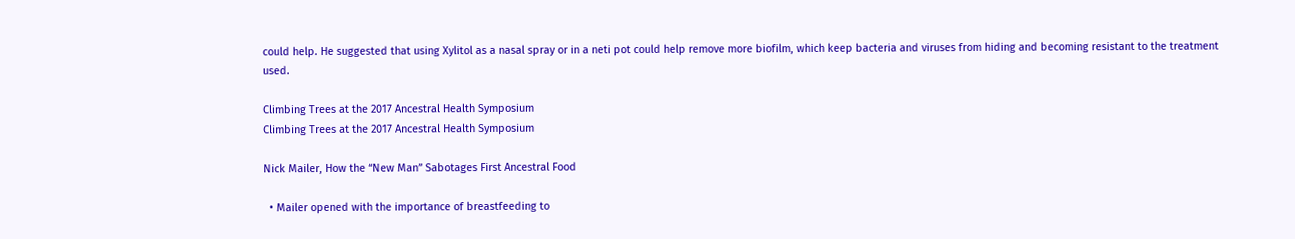could help. He suggested that using Xylitol as a nasal spray or in a neti pot could help remove more biofilm, which keep bacteria and viruses from hiding and becoming resistant to the treatment used.

Climbing Trees at the 2017 Ancestral Health Symposium
Climbing Trees at the 2017 Ancestral Health Symposium

Nick Mailer, How the “New Man” Sabotages First Ancestral Food

  • Mailer opened with the importance of breastfeeding to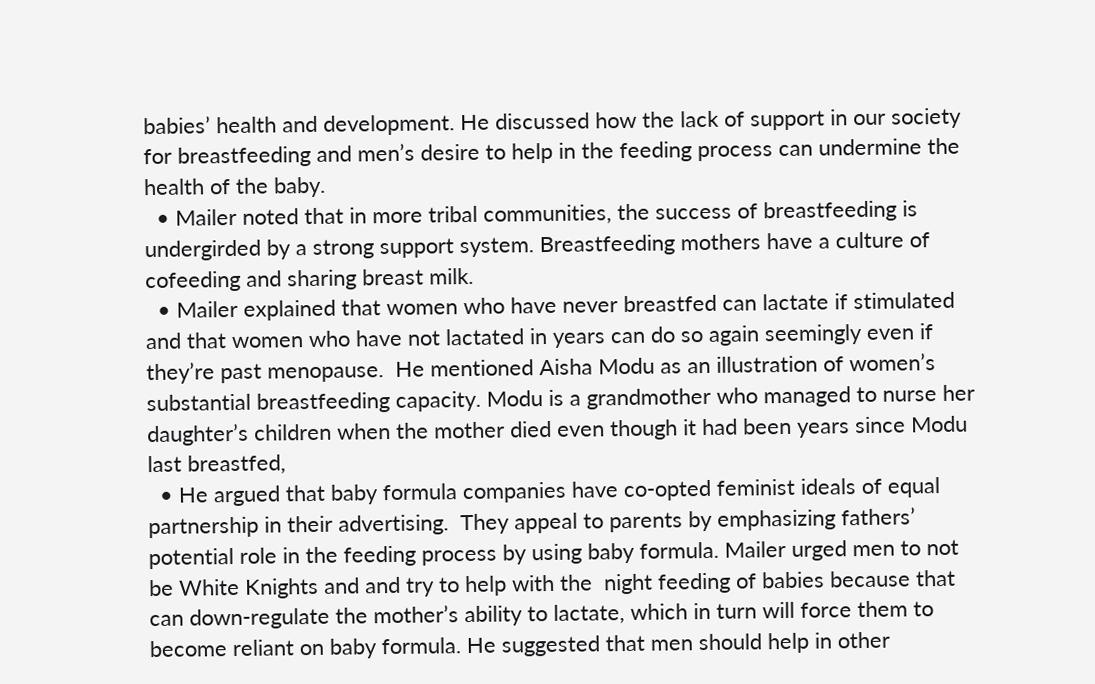babies’ health and development. He discussed how the lack of support in our society for breastfeeding and men’s desire to help in the feeding process can undermine the health of the baby.
  • Mailer noted that in more tribal communities, the success of breastfeeding is undergirded by a strong support system. Breastfeeding mothers have a culture of cofeeding and sharing breast milk.
  • Mailer explained that women who have never breastfed can lactate if stimulated and that women who have not lactated in years can do so again seemingly even if they’re past menopause.  He mentioned Aisha Modu as an illustration of women’s substantial breastfeeding capacity. Modu is a grandmother who managed to nurse her daughter’s children when the mother died even though it had been years since Modu last breastfed,
  • He argued that baby formula companies have co-opted feminist ideals of equal partnership in their advertising.  They appeal to parents by emphasizing fathers’ potential role in the feeding process by using baby formula. Mailer urged men to not be White Knights and and try to help with the  night feeding of babies because that can down-regulate the mother’s ability to lactate, which in turn will force them to become reliant on baby formula. He suggested that men should help in other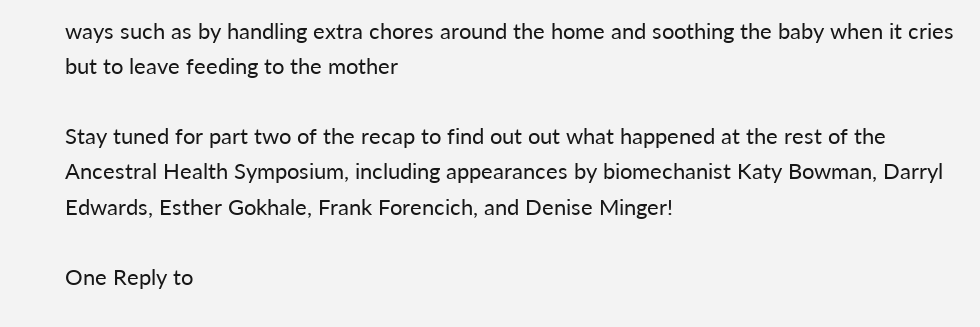ways such as by handling extra chores around the home and soothing the baby when it cries but to leave feeding to the mother

Stay tuned for part two of the recap to find out out what happened at the rest of the Ancestral Health Symposium, including appearances by biomechanist Katy Bowman, Darryl Edwards, Esther Gokhale, Frank Forencich, and Denise Minger!

One Reply to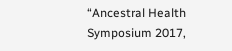“Ancestral Health Symposium 2017,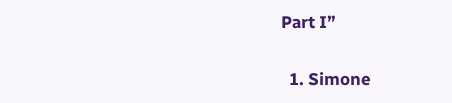Part I”

  1. Simone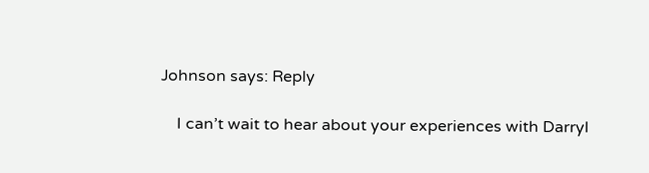Johnson says: Reply

    I can’t wait to hear about your experiences with Darryl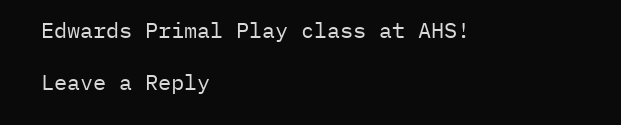Edwards Primal Play class at AHS!

Leave a Reply